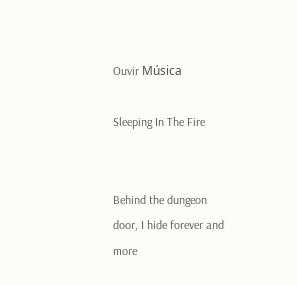Ouvir Música

Sleeping In The Fire


Behind the dungeon door, I hide forever and more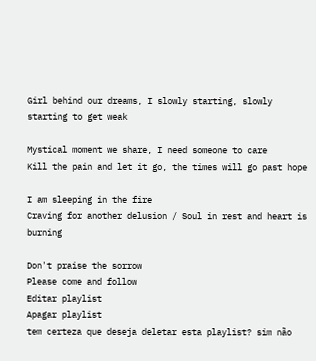Girl behind our dreams, I slowly starting, slowly starting to get weak

Mystical moment we share, I need someone to care
Kill the pain and let it go, the times will go past hope

I am sleeping in the fire
Craving for another delusion / Soul in rest and heart is burning

Don't praise the sorrow
Please come and follow
Editar playlist
Apagar playlist
tem certeza que deseja deletar esta playlist? sim não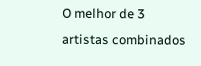O melhor de 3 artistas combinados